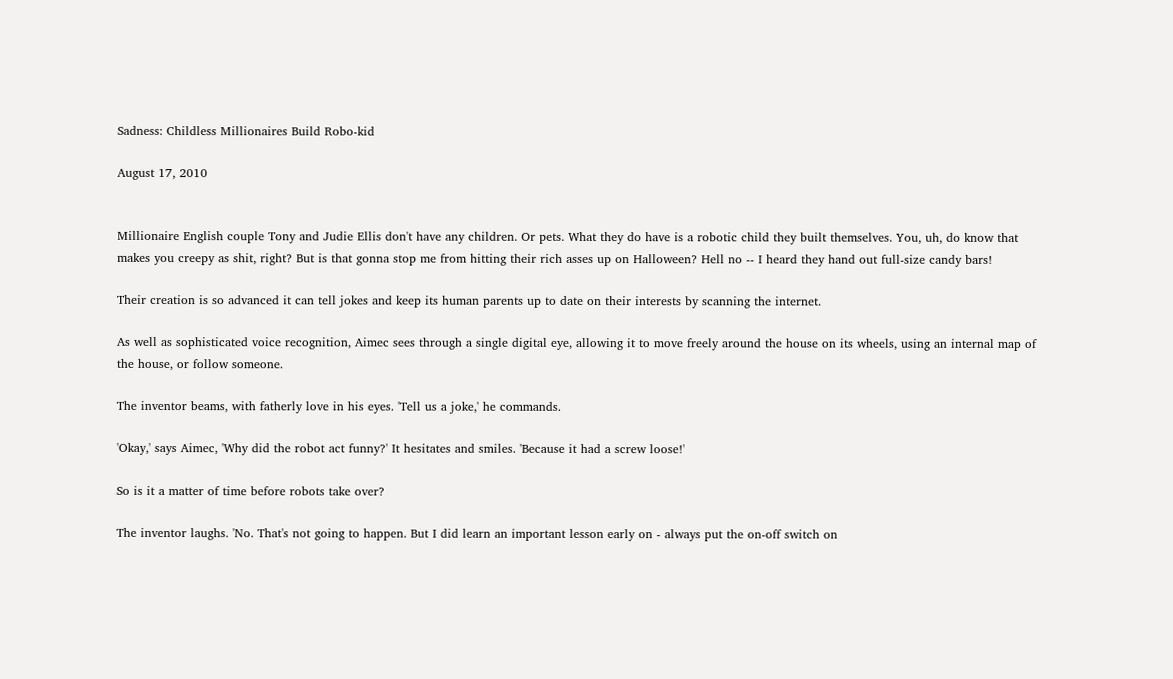Sadness: Childless Millionaires Build Robo-kid

August 17, 2010


Millionaire English couple Tony and Judie Ellis don't have any children. Or pets. What they do have is a robotic child they built themselves. You, uh, do know that makes you creepy as shit, right? But is that gonna stop me from hitting their rich asses up on Halloween? Hell no -- I heard they hand out full-size candy bars!

Their creation is so advanced it can tell jokes and keep its human parents up to date on their interests by scanning the internet.

As well as sophisticated voice recognition, Aimec sees through a single digital eye, allowing it to move freely around the house on its wheels, using an internal map of the house, or follow someone.

The inventor beams, with fatherly love in his eyes. 'Tell us a joke,' he commands.

'Okay,' says Aimec, 'Why did the robot act funny?' It hesitates and smiles. 'Because it had a screw loose!'

So is it a matter of time before robots take over?

The inventor laughs. 'No. That's not going to happen. But I did learn an important lesson early on - always put the on-off switch on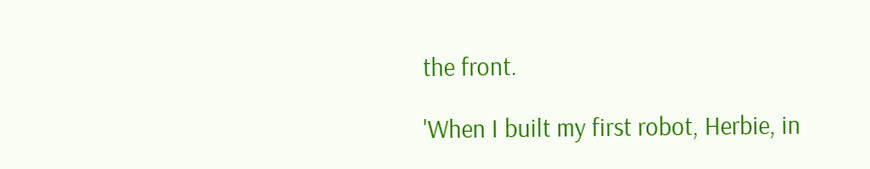the front.

'When I built my first robot, Herbie, in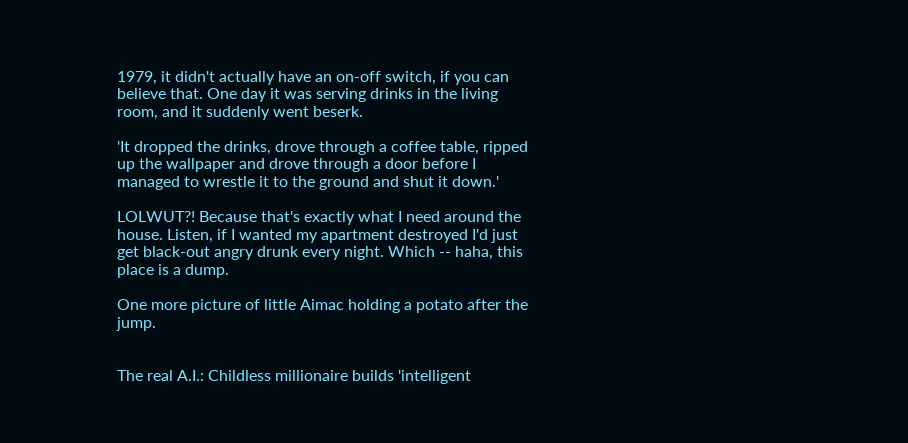1979, it didn't actually have an on-off switch, if you can believe that. One day it was serving drinks in the living room, and it suddenly went beserk.

'It dropped the drinks, drove through a coffee table, ripped up the wallpaper and drove through a door before I managed to wrestle it to the ground and shut it down.'

LOLWUT?! Because that's exactly what I need around the house. Listen, if I wanted my apartment destroyed I'd just get black-out angry drunk every night. Which -- haha, this place is a dump.

One more picture of little Aimac holding a potato after the jump.


The real A.I.: Childless millionaire builds 'intelligent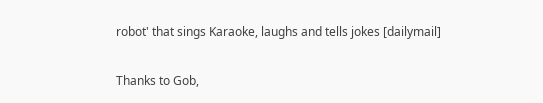robot' that sings Karaoke, laughs and tells jokes [dailymail]

Thanks to Gob,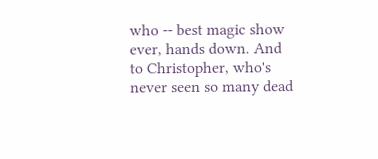who -- best magic show ever, hands down. And to Christopher, who's never seen so many dead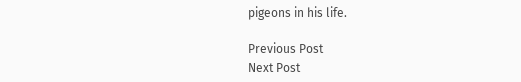pigeons in his life.

Previous Post
Next Post